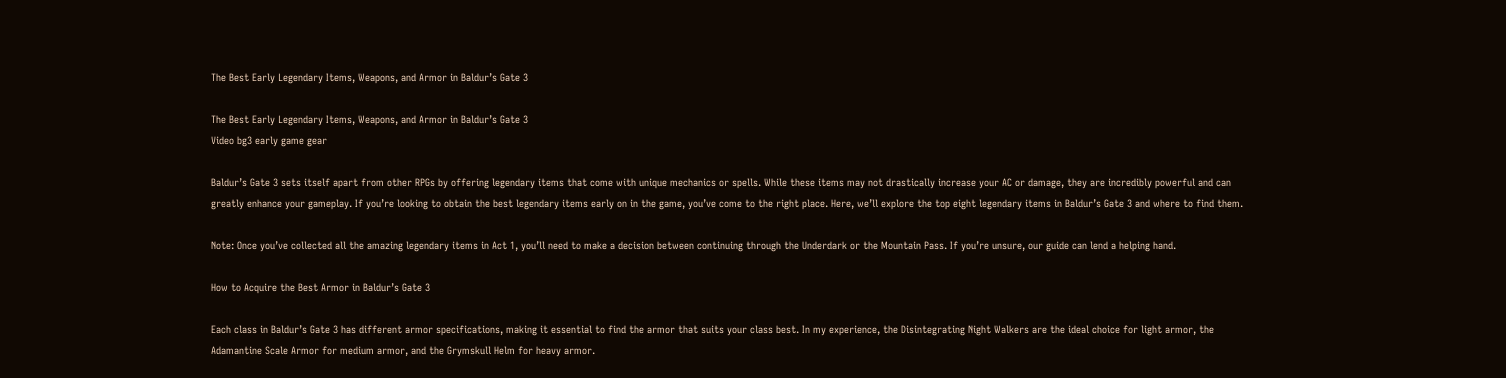The Best Early Legendary Items, Weapons, and Armor in Baldur’s Gate 3

The Best Early Legendary Items, Weapons, and Armor in Baldur’s Gate 3
Video bg3 early game gear

Baldur’s Gate 3 sets itself apart from other RPGs by offering legendary items that come with unique mechanics or spells. While these items may not drastically increase your AC or damage, they are incredibly powerful and can greatly enhance your gameplay. If you’re looking to obtain the best legendary items early on in the game, you’ve come to the right place. Here, we’ll explore the top eight legendary items in Baldur’s Gate 3 and where to find them.

Note: Once you’ve collected all the amazing legendary items in Act 1, you’ll need to make a decision between continuing through the Underdark or the Mountain Pass. If you’re unsure, our guide can lend a helping hand.

How to Acquire the Best Armor in Baldur’s Gate 3

Each class in Baldur’s Gate 3 has different armor specifications, making it essential to find the armor that suits your class best. In my experience, the Disintegrating Night Walkers are the ideal choice for light armor, the Adamantine Scale Armor for medium armor, and the Grymskull Helm for heavy armor.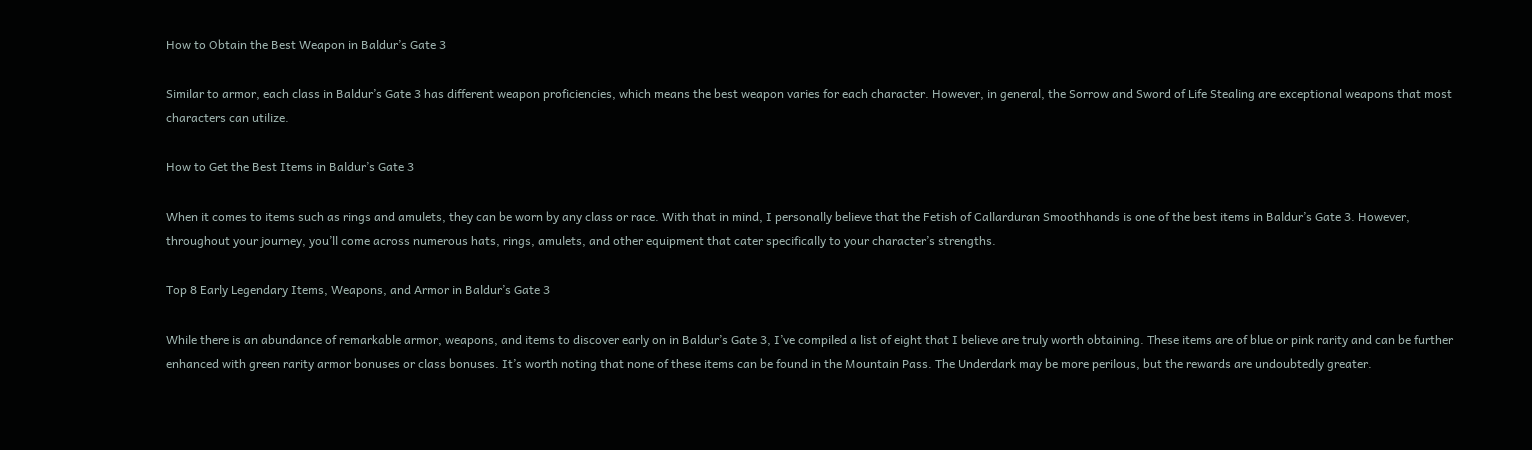How to Obtain the Best Weapon in Baldur’s Gate 3

Similar to armor, each class in Baldur’s Gate 3 has different weapon proficiencies, which means the best weapon varies for each character. However, in general, the Sorrow and Sword of Life Stealing are exceptional weapons that most characters can utilize.

How to Get the Best Items in Baldur’s Gate 3

When it comes to items such as rings and amulets, they can be worn by any class or race. With that in mind, I personally believe that the Fetish of Callarduran Smoothhands is one of the best items in Baldur’s Gate 3. However, throughout your journey, you’ll come across numerous hats, rings, amulets, and other equipment that cater specifically to your character’s strengths.

Top 8 Early Legendary Items, Weapons, and Armor in Baldur’s Gate 3

While there is an abundance of remarkable armor, weapons, and items to discover early on in Baldur’s Gate 3, I’ve compiled a list of eight that I believe are truly worth obtaining. These items are of blue or pink rarity and can be further enhanced with green rarity armor bonuses or class bonuses. It’s worth noting that none of these items can be found in the Mountain Pass. The Underdark may be more perilous, but the rewards are undoubtedly greater.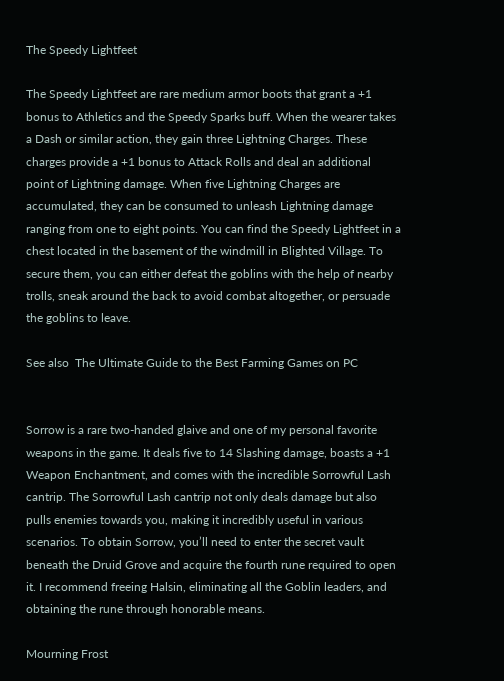The Speedy Lightfeet

The Speedy Lightfeet are rare medium armor boots that grant a +1 bonus to Athletics and the Speedy Sparks buff. When the wearer takes a Dash or similar action, they gain three Lightning Charges. These charges provide a +1 bonus to Attack Rolls and deal an additional point of Lightning damage. When five Lightning Charges are accumulated, they can be consumed to unleash Lightning damage ranging from one to eight points. You can find the Speedy Lightfeet in a chest located in the basement of the windmill in Blighted Village. To secure them, you can either defeat the goblins with the help of nearby trolls, sneak around the back to avoid combat altogether, or persuade the goblins to leave.

See also  The Ultimate Guide to the Best Farming Games on PC


Sorrow is a rare two-handed glaive and one of my personal favorite weapons in the game. It deals five to 14 Slashing damage, boasts a +1 Weapon Enchantment, and comes with the incredible Sorrowful Lash cantrip. The Sorrowful Lash cantrip not only deals damage but also pulls enemies towards you, making it incredibly useful in various scenarios. To obtain Sorrow, you’ll need to enter the secret vault beneath the Druid Grove and acquire the fourth rune required to open it. I recommend freeing Halsin, eliminating all the Goblin leaders, and obtaining the rune through honorable means.

Mourning Frost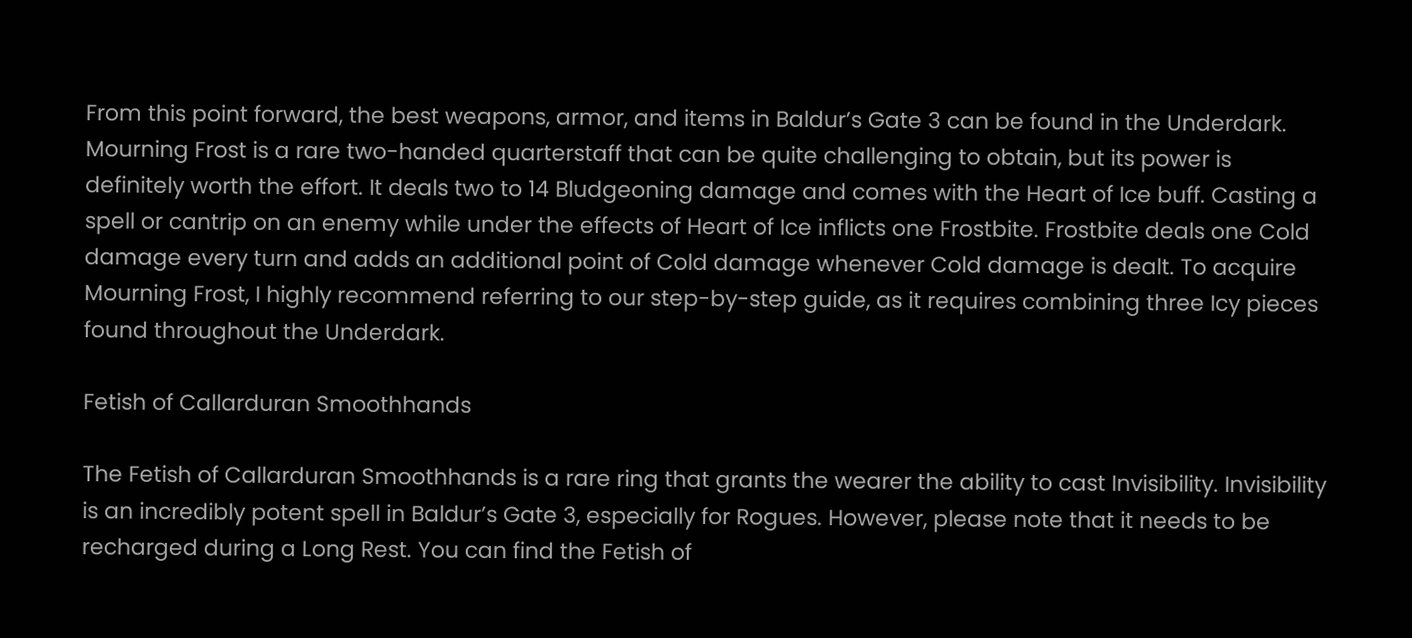From this point forward, the best weapons, armor, and items in Baldur’s Gate 3 can be found in the Underdark. Mourning Frost is a rare two-handed quarterstaff that can be quite challenging to obtain, but its power is definitely worth the effort. It deals two to 14 Bludgeoning damage and comes with the Heart of Ice buff. Casting a spell or cantrip on an enemy while under the effects of Heart of Ice inflicts one Frostbite. Frostbite deals one Cold damage every turn and adds an additional point of Cold damage whenever Cold damage is dealt. To acquire Mourning Frost, I highly recommend referring to our step-by-step guide, as it requires combining three Icy pieces found throughout the Underdark.

Fetish of Callarduran Smoothhands

The Fetish of Callarduran Smoothhands is a rare ring that grants the wearer the ability to cast Invisibility. Invisibility is an incredibly potent spell in Baldur’s Gate 3, especially for Rogues. However, please note that it needs to be recharged during a Long Rest. You can find the Fetish of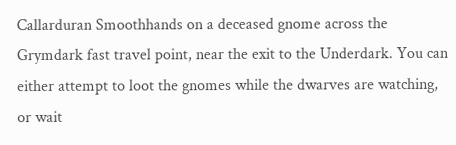Callarduran Smoothhands on a deceased gnome across the Grymdark fast travel point, near the exit to the Underdark. You can either attempt to loot the gnomes while the dwarves are watching, or wait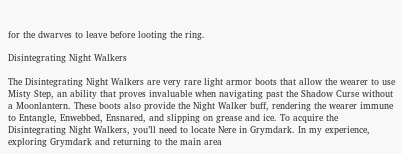for the dwarves to leave before looting the ring.

Disintegrating Night Walkers

The Disintegrating Night Walkers are very rare light armor boots that allow the wearer to use Misty Step, an ability that proves invaluable when navigating past the Shadow Curse without a Moonlantern. These boots also provide the Night Walker buff, rendering the wearer immune to Entangle, Enwebbed, Ensnared, and slipping on grease and ice. To acquire the Disintegrating Night Walkers, you’ll need to locate Nere in Grymdark. In my experience, exploring Grymdark and returning to the main area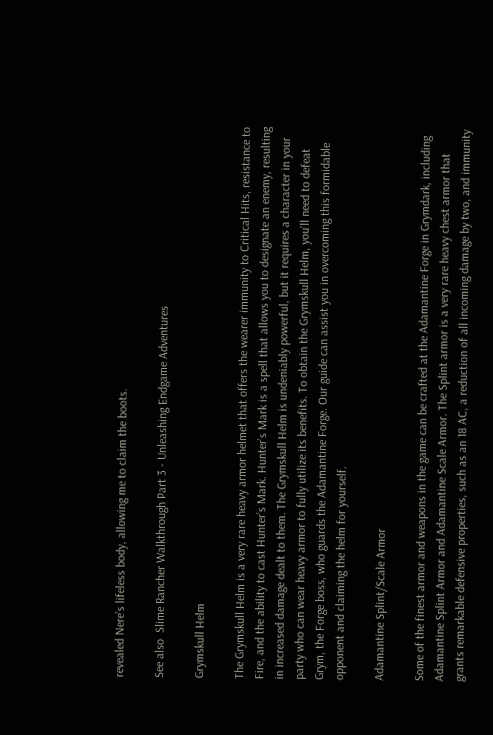revealed Nere’s lifeless body, allowing me to claim the boots.

See also  Slime Rancher Walkthrough Part 3 - Unleashing Endgame Adventures

Grymskull Helm

The Grymskull Helm is a very rare heavy armor helmet that offers the wearer immunity to Critical Hits, resistance to Fire, and the ability to cast Hunter’s Mark. Hunter’s Mark is a spell that allows you to designate an enemy, resulting in increased damage dealt to them. The Grymskull Helm is undeniably powerful, but it requires a character in your party who can wear heavy armor to fully utilize its benefits. To obtain the Grymskull Helm, you’ll need to defeat Grym, the Forge boss, who guards the Adamantine Forge. Our guide can assist you in overcoming this formidable opponent and claiming the helm for yourself.

Adamantine Splint/Scale Armor

Some of the finest armor and weapons in the game can be crafted at the Adamantine Forge in Grymdark, including Adamantine Splint Armor and Adamantine Scale Armor. The Splint armor is a very rare heavy chest armor that grants remarkable defensive properties, such as an 18 AC, a reduction of all incoming damage by two, and immunity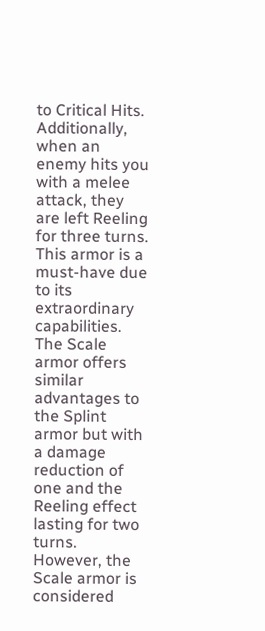to Critical Hits. Additionally, when an enemy hits you with a melee attack, they are left Reeling for three turns. This armor is a must-have due to its extraordinary capabilities. The Scale armor offers similar advantages to the Splint armor but with a damage reduction of one and the Reeling effect lasting for two turns. However, the Scale armor is considered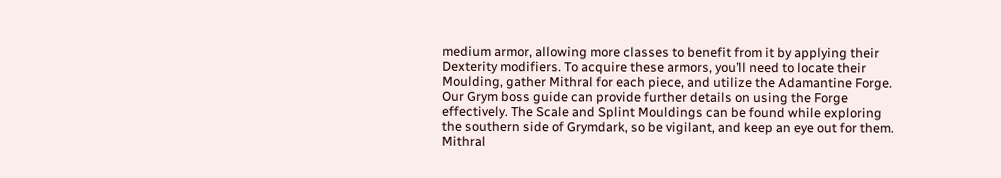medium armor, allowing more classes to benefit from it by applying their Dexterity modifiers. To acquire these armors, you’ll need to locate their Moulding, gather Mithral for each piece, and utilize the Adamantine Forge. Our Grym boss guide can provide further details on using the Forge effectively. The Scale and Splint Mouldings can be found while exploring the southern side of Grymdark, so be vigilant, and keep an eye out for them. Mithral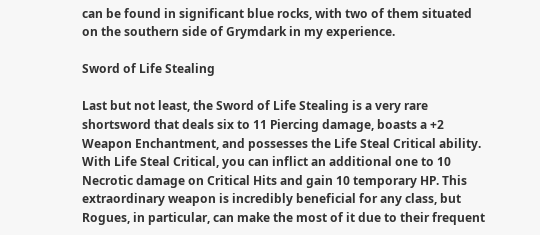can be found in significant blue rocks, with two of them situated on the southern side of Grymdark in my experience.

Sword of Life Stealing

Last but not least, the Sword of Life Stealing is a very rare shortsword that deals six to 11 Piercing damage, boasts a +2 Weapon Enchantment, and possesses the Life Steal Critical ability. With Life Steal Critical, you can inflict an additional one to 10 Necrotic damage on Critical Hits and gain 10 temporary HP. This extraordinary weapon is incredibly beneficial for any class, but Rogues, in particular, can make the most of it due to their frequent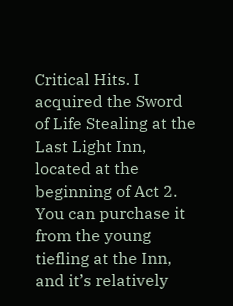Critical Hits. I acquired the Sword of Life Stealing at the Last Light Inn, located at the beginning of Act 2. You can purchase it from the young tiefling at the Inn, and it’s relatively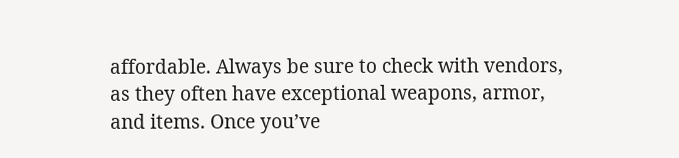affordable. Always be sure to check with vendors, as they often have exceptional weapons, armor, and items. Once you’ve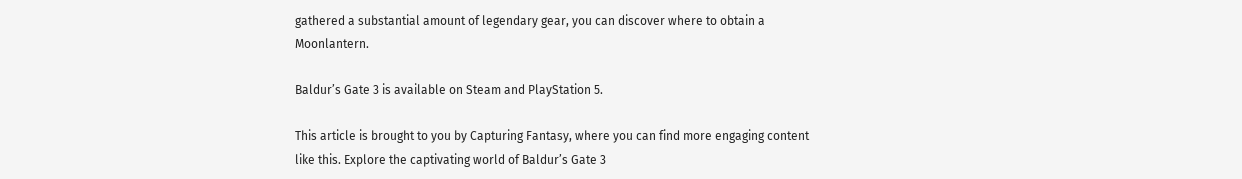gathered a substantial amount of legendary gear, you can discover where to obtain a Moonlantern.

Baldur’s Gate 3 is available on Steam and PlayStation 5.

This article is brought to you by Capturing Fantasy, where you can find more engaging content like this. Explore the captivating world of Baldur’s Gate 3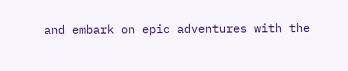and embark on epic adventures with the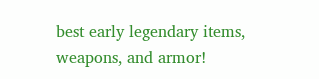best early legendary items, weapons, and armor!